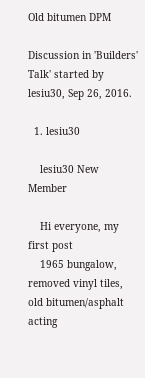Old bitumen DPM

Discussion in 'Builders' Talk' started by lesiu30, Sep 26, 2016.

  1. lesiu30

    lesiu30 New Member

    Hi everyone, my first post
    1965 bungalow, removed vinyl tiles, old bitumen/asphalt acting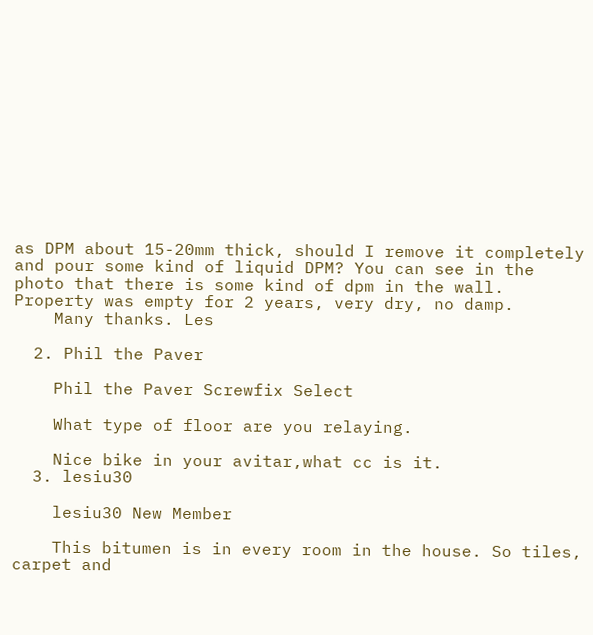as DPM about 15-20mm thick, should I remove it completely and pour some kind of liquid DPM? You can see in the photo that there is some kind of dpm in the wall. Property was empty for 2 years, very dry, no damp.
    Many thanks. Les

  2. Phil the Paver

    Phil the Paver Screwfix Select

    What type of floor are you relaying.

    Nice bike in your avitar,what cc is it.
  3. lesiu30

    lesiu30 New Member

    This bitumen is in every room in the house. So tiles, carpet and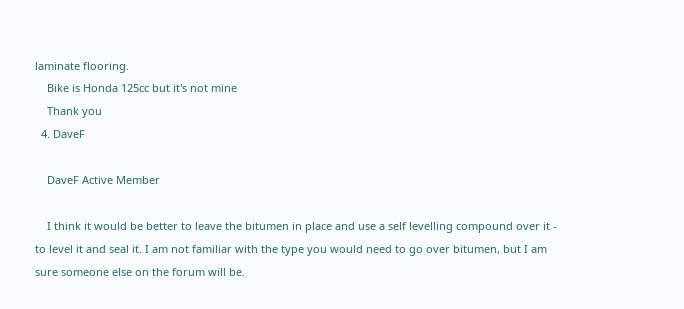laminate flooring.
    Bike is Honda 125cc but it's not mine
    Thank you
  4. DaveF

    DaveF Active Member

    I think it would be better to leave the bitumen in place and use a self levelling compound over it - to level it and seal it. I am not familiar with the type you would need to go over bitumen, but I am sure someone else on the forum will be.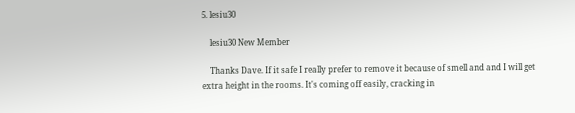5. lesiu30

    lesiu30 New Member

    Thanks Dave. If it safe I really prefer to remove it because of smell and and I will get extra height in the rooms. It's coming off easily, cracking in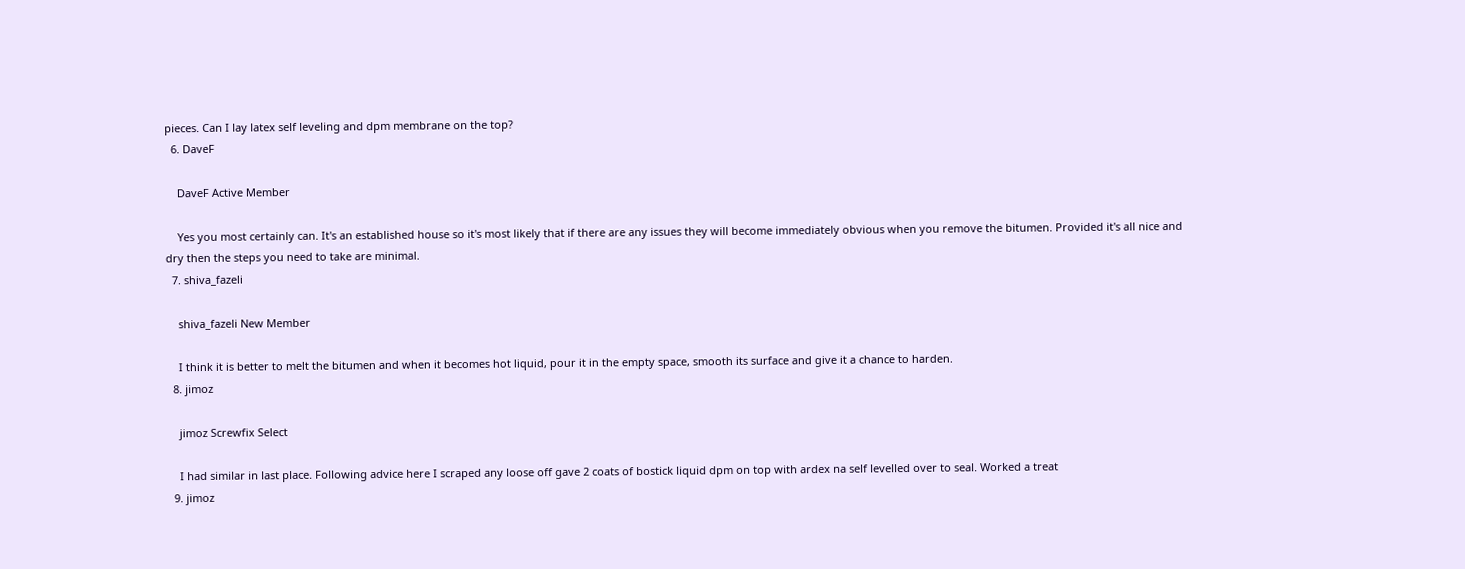pieces. Can I lay latex self leveling and dpm membrane on the top?
  6. DaveF

    DaveF Active Member

    Yes you most certainly can. It's an established house so it's most likely that if there are any issues they will become immediately obvious when you remove the bitumen. Provided it's all nice and dry then the steps you need to take are minimal.
  7. shiva_fazeli

    shiva_fazeli New Member

    I think it is better to melt the bitumen and when it becomes hot liquid, pour it in the empty space, smooth its surface and give it a chance to harden.
  8. jimoz

    jimoz Screwfix Select

    I had similar in last place. Following advice here I scraped any loose off gave 2 coats of bostick liquid dpm on top with ardex na self levelled over to seal. Worked a treat
  9. jimoz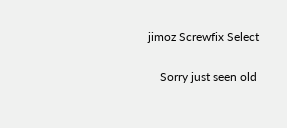jimoz Screwfix Select

    Sorry just seen old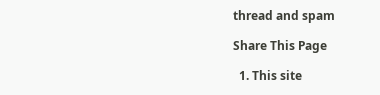thread and spam

Share This Page

  1. This site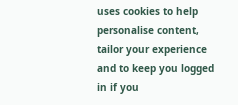uses cookies to help personalise content, tailor your experience and to keep you logged in if you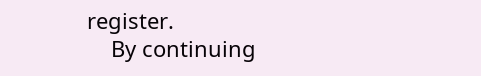register.
    By continuing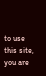to use this site, you are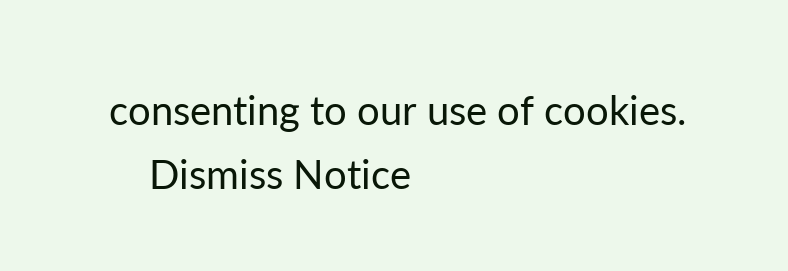consenting to our use of cookies.
    Dismiss Notice